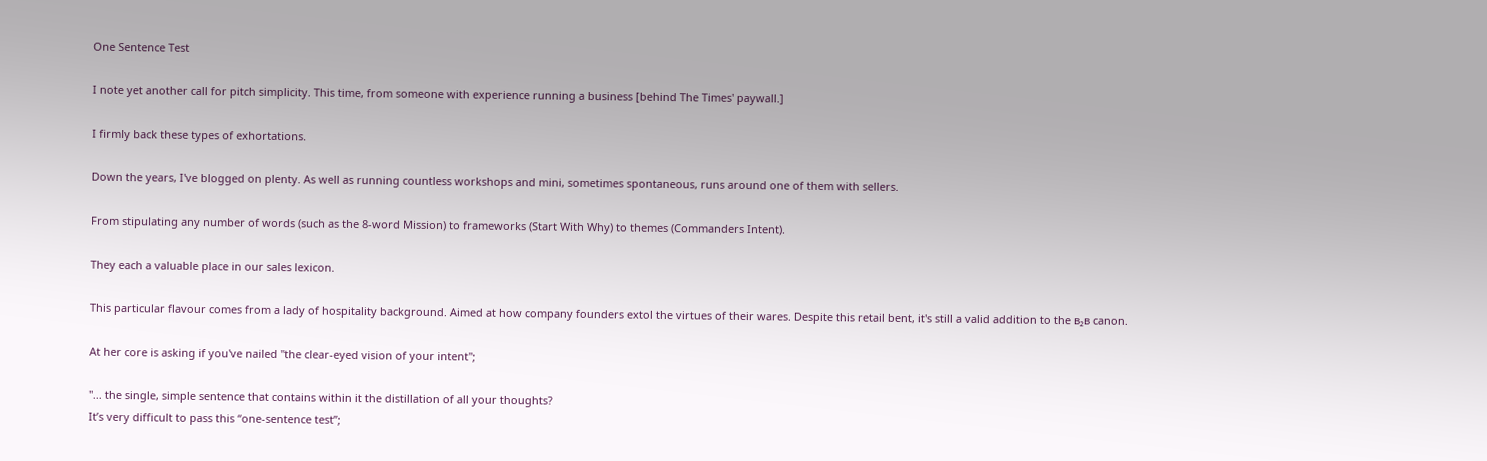One Sentence Test

I note yet another call for pitch simplicity. This time, from someone with experience running a business [behind The Times' paywall.]

I firmly back these types of exhortations.

Down the years, I've blogged on plenty. As well as running countless workshops and mini, sometimes spontaneous, runs around one of them with sellers.

From stipulating any number of words (such as the 8-word Mission) to frameworks (Start With Why) to themes (Commanders Intent).

They each a valuable place in our sales lexicon.

This particular flavour comes from a lady of hospitality background. Aimed at how company founders extol the virtues of their wares. Despite this retail bent, it's still a valid addition to the ʙ₂ʙ canon.

At her core is asking if you've nailed "the clear-eyed vision of your intent";

"... the single, simple sentence that contains within it the distillation of all your thoughts?
It’s very difficult to pass this “one-sentence test”;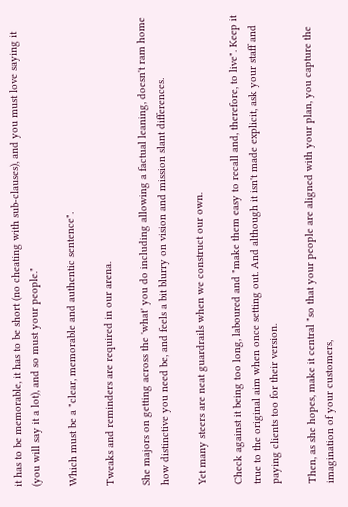it has to be memorable, it has to be short (no cheating with sub-clauses), and you must love saying it (you will say it a lot), and so must your people."

Which must be a "clear, memorable and authentic sentence".

Tweaks and reminders are required in our arena.

She majors on getting across the 'what' you do including allowing a factual leaning, doesn't ram home how distinctive you need be, and feels a bit blurry on vision and mission slant differences.

Yet many steers are neat guardrails when we construct our own.

Check against it being too long, laboured and "make them easy to recall and, therefore, to live". Keep it true to the original aim when once setting out. And although it isn't made explicit, ask your staff and paying clients too for their version.

Then, as she hopes, make it central "so that your people are aligned with your plan, you capture the imagination of your customers,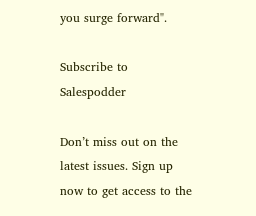you surge forward".

Subscribe to Salespodder

Don’t miss out on the latest issues. Sign up now to get access to the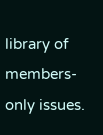library of members-only issues.